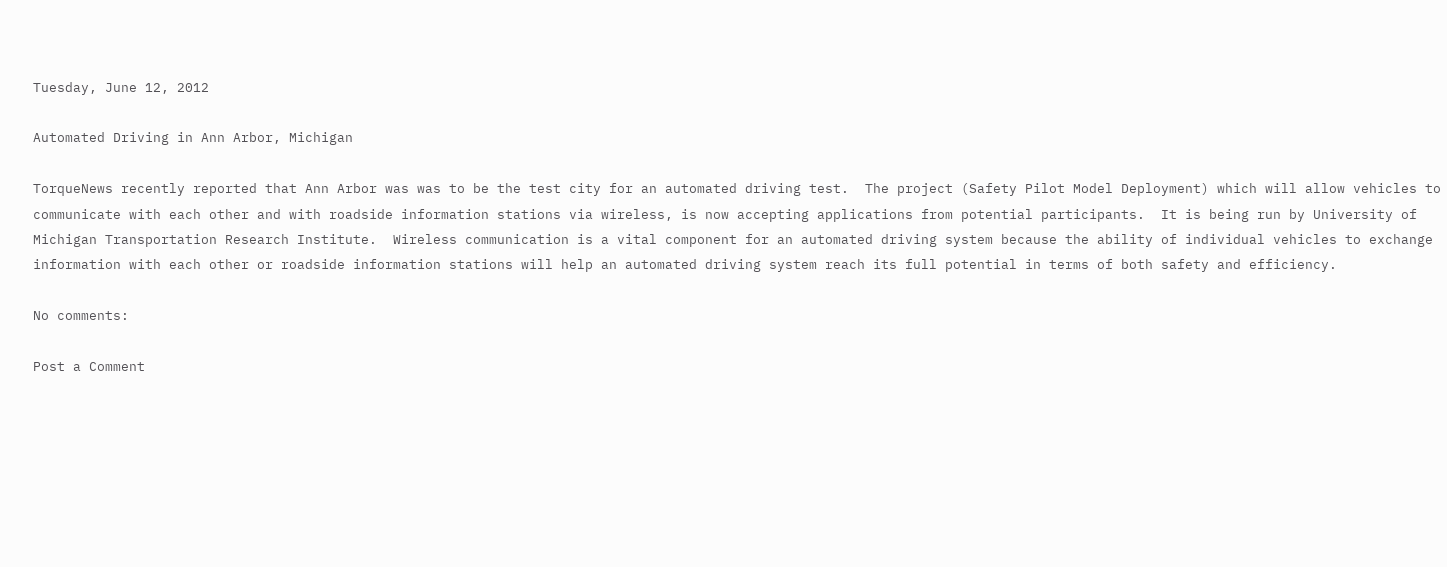Tuesday, June 12, 2012

Automated Driving in Ann Arbor, Michigan

TorqueNews recently reported that Ann Arbor was was to be the test city for an automated driving test.  The project (Safety Pilot Model Deployment) which will allow vehicles to communicate with each other and with roadside information stations via wireless, is now accepting applications from potential participants.  It is being run by University of Michigan Transportation Research Institute.  Wireless communication is a vital component for an automated driving system because the ability of individual vehicles to exchange information with each other or roadside information stations will help an automated driving system reach its full potential in terms of both safety and efficiency.

No comments:

Post a Comment